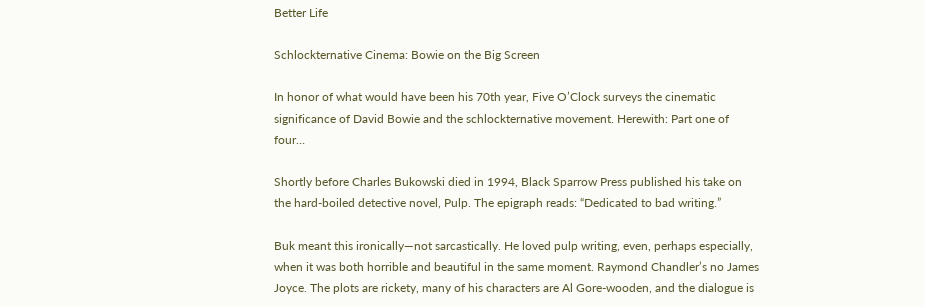Better Life

Schlockternative Cinema: Bowie on the Big Screen

In honor of what would have been his 70th year, Five O’Clock surveys the cinematic significance of David Bowie and the schlockternative movement. Herewith: Part one of four…

Shortly before Charles Bukowski died in 1994, Black Sparrow Press published his take on the hard-boiled detective novel, Pulp. The epigraph reads: “Dedicated to bad writing.”

Buk meant this ironically—not sarcastically. He loved pulp writing, even, perhaps especially, when it was both horrible and beautiful in the same moment. Raymond Chandler’s no James Joyce. The plots are rickety, many of his characters are Al Gore-wooden, and the dialogue is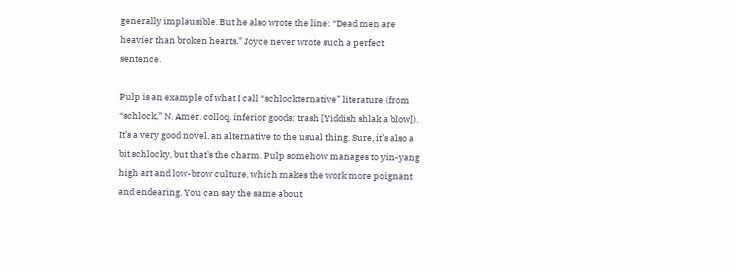generally implausible. But he also wrote the line: “Dead men are heavier than broken hearts.” Joyce never wrote such a perfect sentence.

Pulp is an example of what I call “schlockternative” literature (from “schlock,” N. Amer. colloq. inferior goods; trash [Yiddish shlak a blow]). It’s a very good novel, an alternative to the usual thing. Sure, it’s also a bit schlocky, but that’s the charm. Pulp somehow manages to yin-yang high art and low-brow culture, which makes the work more poignant and endearing. You can say the same about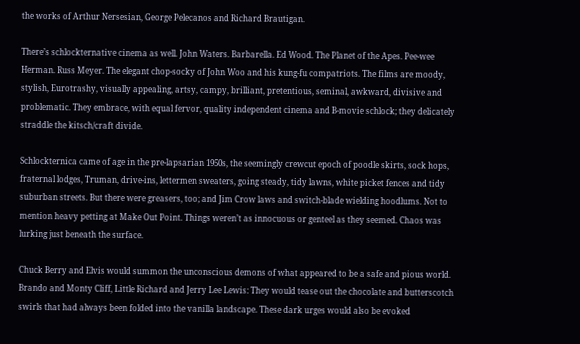the works of Arthur Nersesian, George Pelecanos and Richard Brautigan.

There’s schlockternative cinema as well. John Waters. Barbarella. Ed Wood. The Planet of the Apes. Pee-wee Herman. Russ Meyer. The elegant chop-socky of John Woo and his kung-fu compatriots. The films are moody, stylish, Eurotrashy, visually appealing, artsy, campy, brilliant, pretentious, seminal, awkward, divisive and problematic. They embrace, with equal fervor, quality independent cinema and B-movie schlock; they delicately straddle the kitsch/craft divide.

Schlockternica came of age in the pre-lapsarian 1950s, the seemingly crewcut epoch of poodle skirts, sock hops, fraternal lodges, Truman, drive-ins, lettermen sweaters, going steady, tidy lawns, white picket fences and tidy suburban streets. But there were greasers, too; and Jim Crow laws and switch-blade wielding hoodlums. Not to mention heavy petting at Make Out Point. Things weren’t as innocuous or genteel as they seemed. Chaos was lurking just beneath the surface.

Chuck Berry and Elvis would summon the unconscious demons of what appeared to be a safe and pious world. Brando and Monty Cliff, Little Richard and Jerry Lee Lewis: They would tease out the chocolate and butterscotch swirls that had always been folded into the vanilla landscape. These dark urges would also be evoked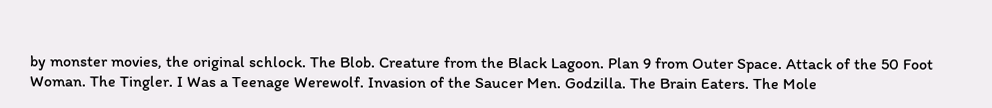by monster movies, the original schlock. The Blob. Creature from the Black Lagoon. Plan 9 from Outer Space. Attack of the 50 Foot Woman. The Tingler. I Was a Teenage Werewolf. Invasion of the Saucer Men. Godzilla. The Brain Eaters. The Mole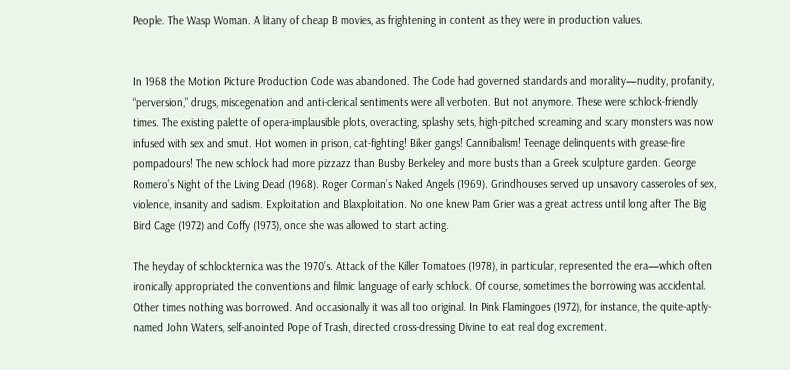People. The Wasp Woman. A litany of cheap B movies, as frightening in content as they were in production values.


In 1968 the Motion Picture Production Code was abandoned. The Code had governed standards and morality—nudity, profanity, “perversion,” drugs, miscegenation and anti-clerical sentiments were all verboten. But not anymore. These were schlock-friendly times. The existing palette of opera-implausible plots, overacting, splashy sets, high-pitched screaming and scary monsters was now infused with sex and smut. Hot women in prison, cat-fighting! Biker gangs! Cannibalism! Teenage delinquents with grease-fire pompadours! The new schlock had more pizzazz than Busby Berkeley and more busts than a Greek sculpture garden. George Romero’s Night of the Living Dead (1968). Roger Corman’s Naked Angels (1969). Grindhouses served up unsavory casseroles of sex, violence, insanity and sadism. Exploitation and Blaxploitation. No one knew Pam Grier was a great actress until long after The Big Bird Cage (1972) and Coffy (1973), once she was allowed to start acting.

The heyday of schlockternica was the 1970’s. Attack of the Killer Tomatoes (1978), in particular, represented the era—which often ironically appropriated the conventions and filmic language of early schlock. Of course, sometimes the borrowing was accidental. Other times nothing was borrowed. And occasionally it was all too original. In Pink Flamingoes (1972), for instance, the quite-aptly-named John Waters, self-anointed Pope of Trash, directed cross-dressing Divine to eat real dog excrement.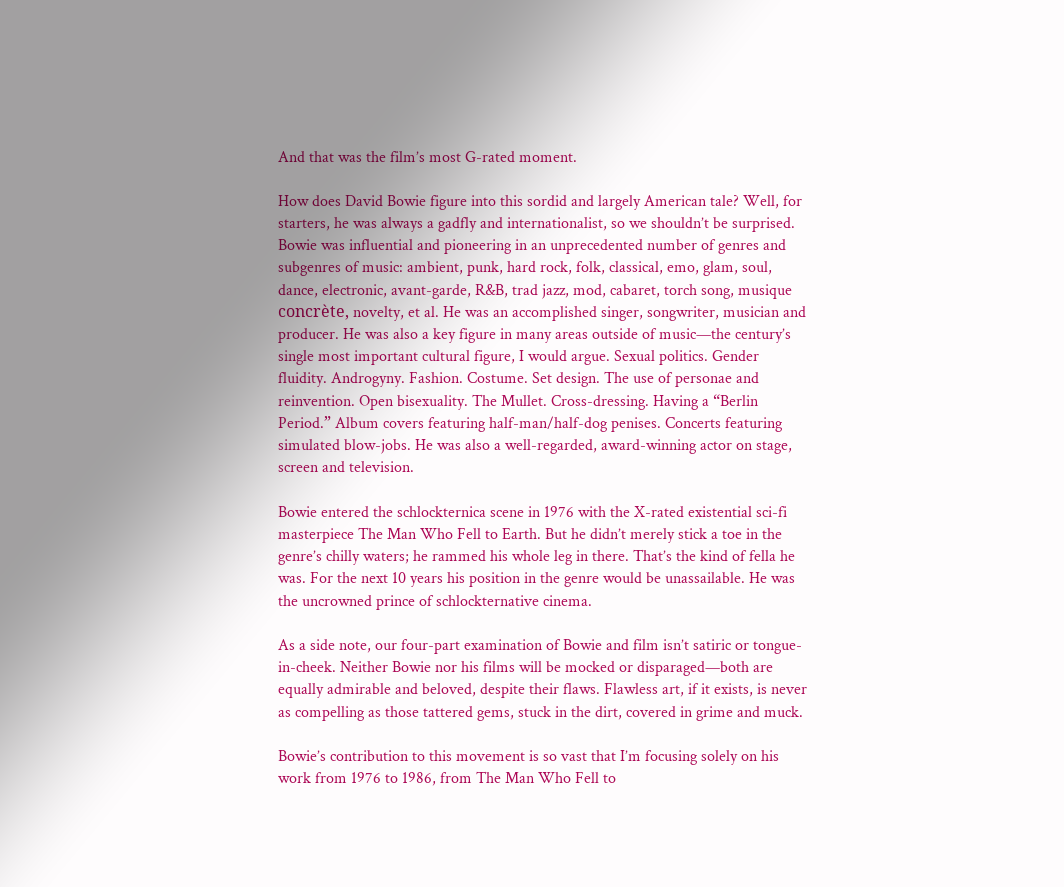And that was the film’s most G-rated moment.

How does David Bowie figure into this sordid and largely American tale? Well, for starters, he was always a gadfly and internationalist, so we shouldn’t be surprised. Bowie was influential and pioneering in an unprecedented number of genres and subgenres of music: ambient, punk, hard rock, folk, classical, emo, glam, soul, dance, electronic, avant-garde, R&B, trad jazz, mod, cabaret, torch song, musique concrète, novelty, et al. He was an accomplished singer, songwriter, musician and producer. He was also a key figure in many areas outside of music—the century’s single most important cultural figure, I would argue. Sexual politics. Gender fluidity. Androgyny. Fashion. Costume. Set design. The use of personae and reinvention. Open bisexuality. The Mullet. Cross-dressing. Having a “Berlin Period.” Album covers featuring half-man/half-dog penises. Concerts featuring simulated blow-jobs. He was also a well-regarded, award-winning actor on stage, screen and television.

Bowie entered the schlockternica scene in 1976 with the X-rated existential sci-fi masterpiece The Man Who Fell to Earth. But he didn’t merely stick a toe in the genre’s chilly waters; he rammed his whole leg in there. That’s the kind of fella he was. For the next 10 years his position in the genre would be unassailable. He was the uncrowned prince of schlockternative cinema.

As a side note, our four-part examination of Bowie and film isn’t satiric or tongue-in-cheek. Neither Bowie nor his films will be mocked or disparaged—both are equally admirable and beloved, despite their flaws. Flawless art, if it exists, is never as compelling as those tattered gems, stuck in the dirt, covered in grime and muck.

Bowie’s contribution to this movement is so vast that I’m focusing solely on his work from 1976 to 1986, from The Man Who Fell to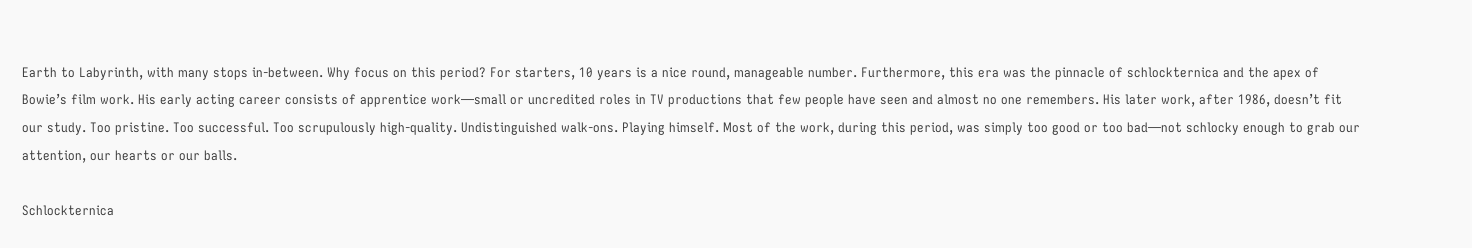Earth to Labyrinth, with many stops in-between. Why focus on this period? For starters, 10 years is a nice round, manageable number. Furthermore, this era was the pinnacle of schlockternica and the apex of Bowie’s film work. His early acting career consists of apprentice work—small or uncredited roles in TV productions that few people have seen and almost no one remembers. His later work, after 1986, doesn’t fit our study. Too pristine. Too successful. Too scrupulously high-quality. Undistinguished walk-ons. Playing himself. Most of the work, during this period, was simply too good or too bad—not schlocky enough to grab our attention, our hearts or our balls.

Schlockternica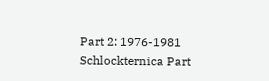Part 2: 1976-1981
Schlockternica Part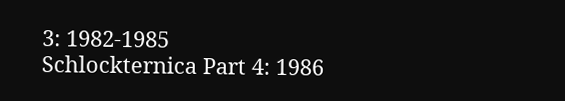3: 1982-1985
Schlockternica Part 4: 1986